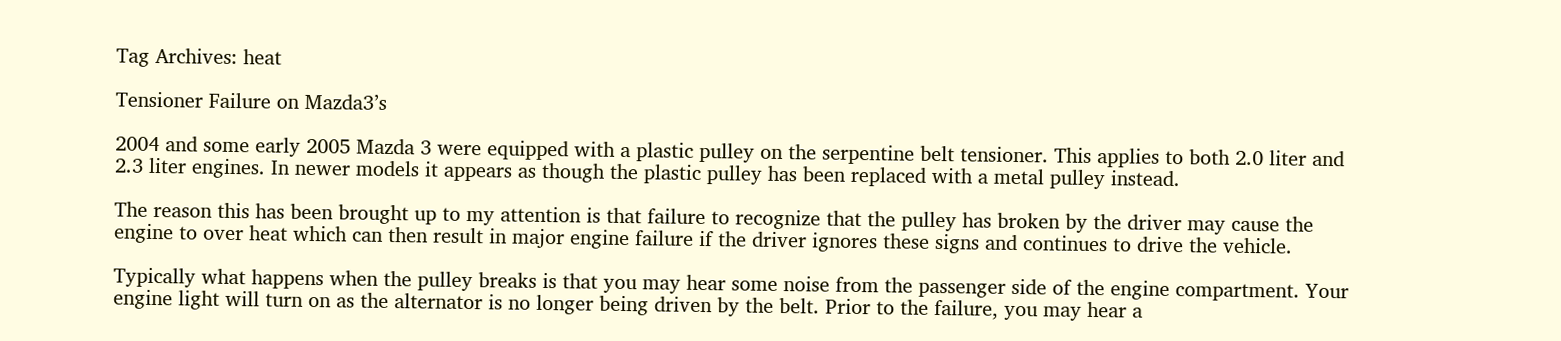Tag Archives: heat

Tensioner Failure on Mazda3’s

2004 and some early 2005 Mazda 3 were equipped with a plastic pulley on the serpentine belt tensioner. This applies to both 2.0 liter and 2.3 liter engines. In newer models it appears as though the plastic pulley has been replaced with a metal pulley instead.

The reason this has been brought up to my attention is that failure to recognize that the pulley has broken by the driver may cause the engine to over heat which can then result in major engine failure if the driver ignores these signs and continues to drive the vehicle.

Typically what happens when the pulley breaks is that you may hear some noise from the passenger side of the engine compartment. Your engine light will turn on as the alternator is no longer being driven by the belt. Prior to the failure, you may hear a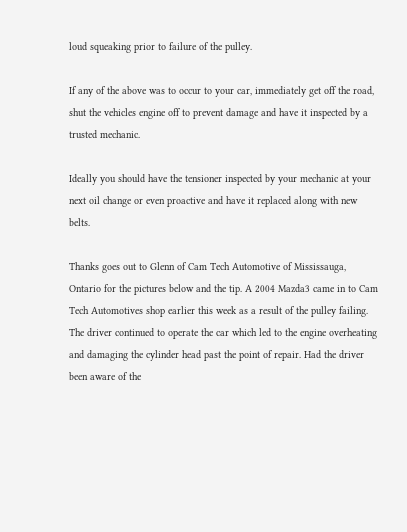loud squeaking prior to failure of the pulley.

If any of the above was to occur to your car, immediately get off the road, shut the vehicles engine off to prevent damage and have it inspected by a trusted mechanic.

Ideally you should have the tensioner inspected by your mechanic at your next oil change or even proactive and have it replaced along with new belts.

Thanks goes out to Glenn of Cam Tech Automotive of Mississauga, Ontario for the pictures below and the tip. A 2004 Mazda3 came in to Cam Tech Automotives shop earlier this week as a result of the pulley failing. The driver continued to operate the car which led to the engine overheating and damaging the cylinder head past the point of repair. Had the driver been aware of the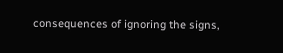consequences of ignoring the signs,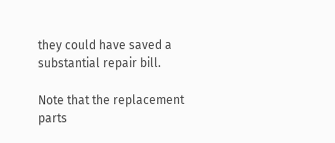they could have saved a substantial repair bill.

Note that the replacement parts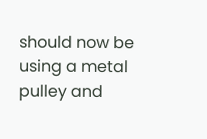should now be using a metal pulley and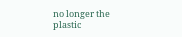no longer the plastic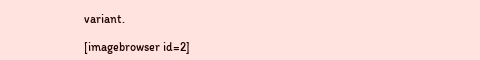variant.

[imagebrowser id=2]